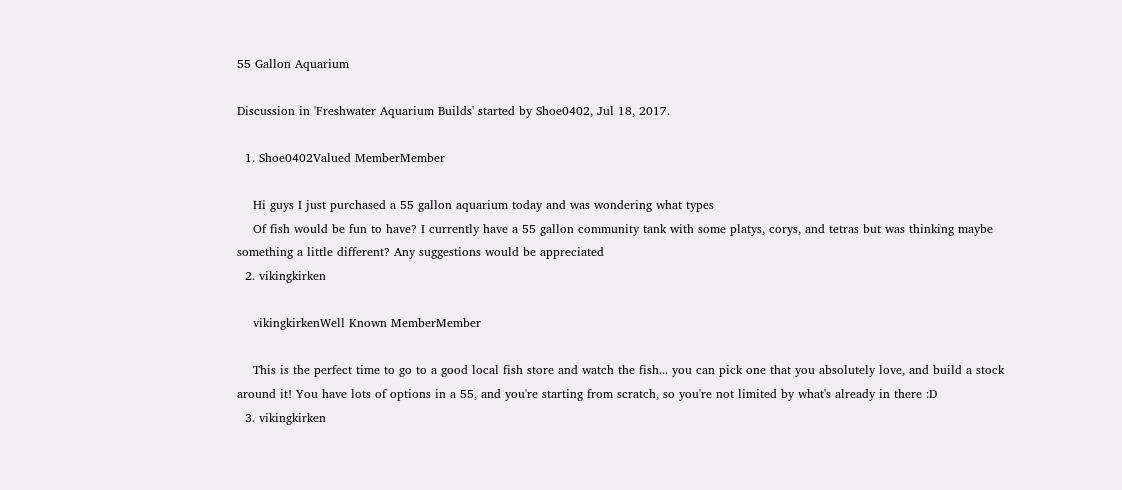55 Gallon Aquarium

Discussion in 'Freshwater Aquarium Builds' started by Shoe0402, Jul 18, 2017.

  1. Shoe0402Valued MemberMember

    Hi guys I just purchased a 55 gallon aquarium today and was wondering what types
    Of fish would be fun to have? I currently have a 55 gallon community tank with some platys, corys, and tetras but was thinking maybe something a little different? Any suggestions would be appreciated
  2. vikingkirken

    vikingkirkenWell Known MemberMember

    This is the perfect time to go to a good local fish store and watch the fish... you can pick one that you absolutely love, and build a stock around it! You have lots of options in a 55, and you're starting from scratch, so you're not limited by what's already in there :D
  3. vikingkirken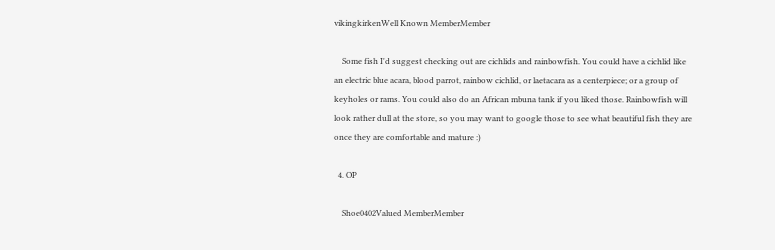vikingkirkenWell Known MemberMember

    Some fish I'd suggest checking out are cichlids and rainbowfish. You could have a cichlid like an electric blue acara, blood parrot, rainbow cichlid, or laetacara as a centerpiece; or a group of keyholes or rams. You could also do an African mbuna tank if you liked those. Rainbowfish will look rather dull at the store, so you may want to google those to see what beautiful fish they are once they are comfortable and mature :)

  4. OP

    Shoe0402Valued MemberMember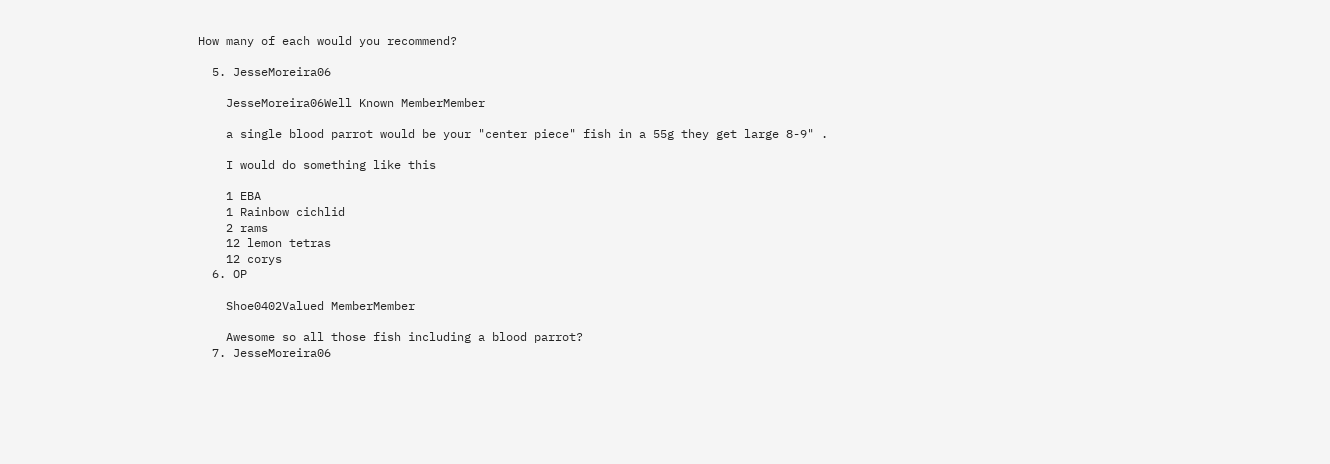How many of each would you recommend?

  5. JesseMoreira06

    JesseMoreira06Well Known MemberMember

    a single blood parrot would be your "center piece" fish in a 55g they get large 8-9" .

    I would do something like this

    1 EBA
    1 Rainbow cichlid
    2 rams
    12 lemon tetras
    12 corys
  6. OP

    Shoe0402Valued MemberMember

    Awesome so all those fish including a blood parrot?
  7. JesseMoreira06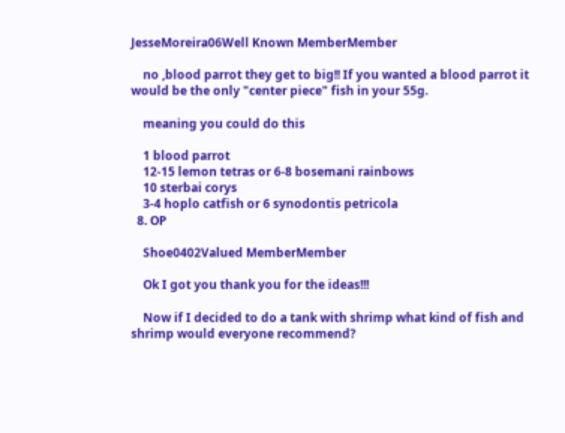JesseMoreira06Well Known MemberMember

    no ,blood parrot they get to big!! If you wanted a blood parrot it would be the only "center piece" fish in your 55g.

    meaning you could do this

    1 blood parrot
    12-15 lemon tetras or 6-8 bosemani rainbows
    10 sterbai corys
    3-4 hoplo catfish or 6 synodontis petricola
  8. OP

    Shoe0402Valued MemberMember

    Ok I got you thank you for the ideas!!!

    Now if I decided to do a tank with shrimp what kind of fish and shrimp would everyone recommend?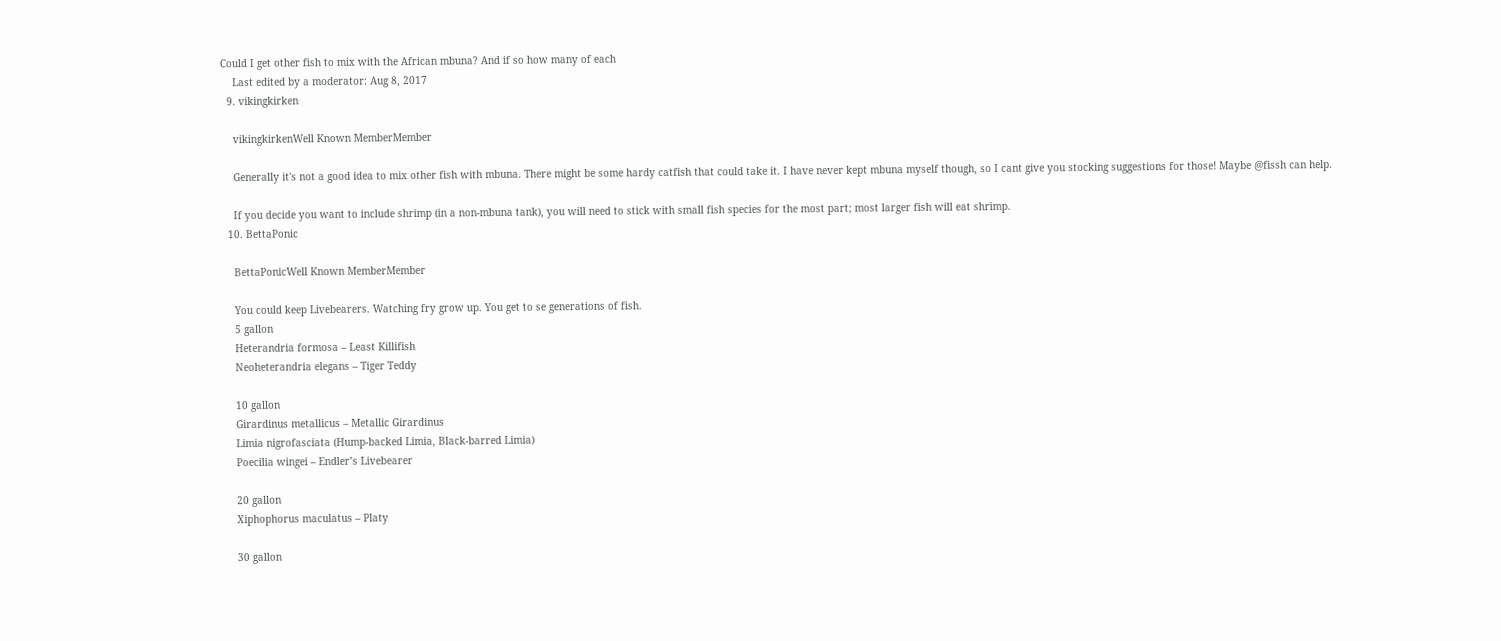Could I get other fish to mix with the African mbuna? And if so how many of each
    Last edited by a moderator: Aug 8, 2017
  9. vikingkirken

    vikingkirkenWell Known MemberMember

    Generally it's not a good idea to mix other fish with mbuna. There might be some hardy catfish that could take it. I have never kept mbuna myself though, so I cant give you stocking suggestions for those! Maybe @fissh can help.

    If you decide you want to include shrimp (in a non-mbuna tank), you will need to stick with small fish species for the most part; most larger fish will eat shrimp.
  10. BettaPonic

    BettaPonicWell Known MemberMember

    You could keep Livebearers. Watching fry grow up. You get to se generations of fish.
    5 gallon
    Heterandria formosa – Least Killifish
    Neoheterandria elegans – Tiger Teddy

    10 gallon
    Girardinus metallicus – Metallic Girardinus
    Limia nigrofasciata (Hump-backed Limia, Black-barred Limia)
    Poecilia wingei – Endler’s Livebearer

    20 gallon
    Xiphophorus maculatus – Platy

    30 gallon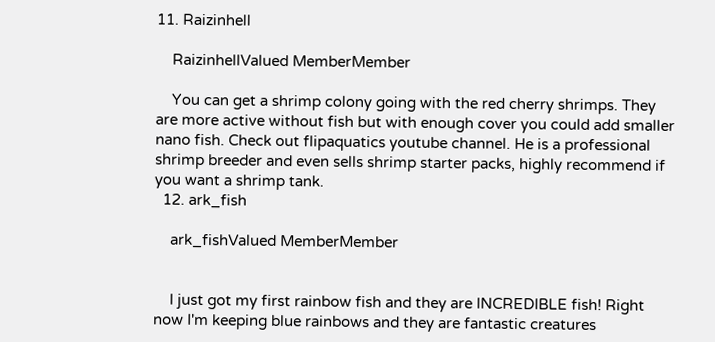11. Raizinhell

    RaizinhellValued MemberMember

    You can get a shrimp colony going with the red cherry shrimps. They are more active without fish but with enough cover you could add smaller nano fish. Check out flipaquatics youtube channel. He is a professional shrimp breeder and even sells shrimp starter packs, highly recommend if you want a shrimp tank.
  12. ark_fish

    ark_fishValued MemberMember


    I just got my first rainbow fish and they are INCREDIBLE fish! Right now I'm keeping blue rainbows and they are fantastic creatures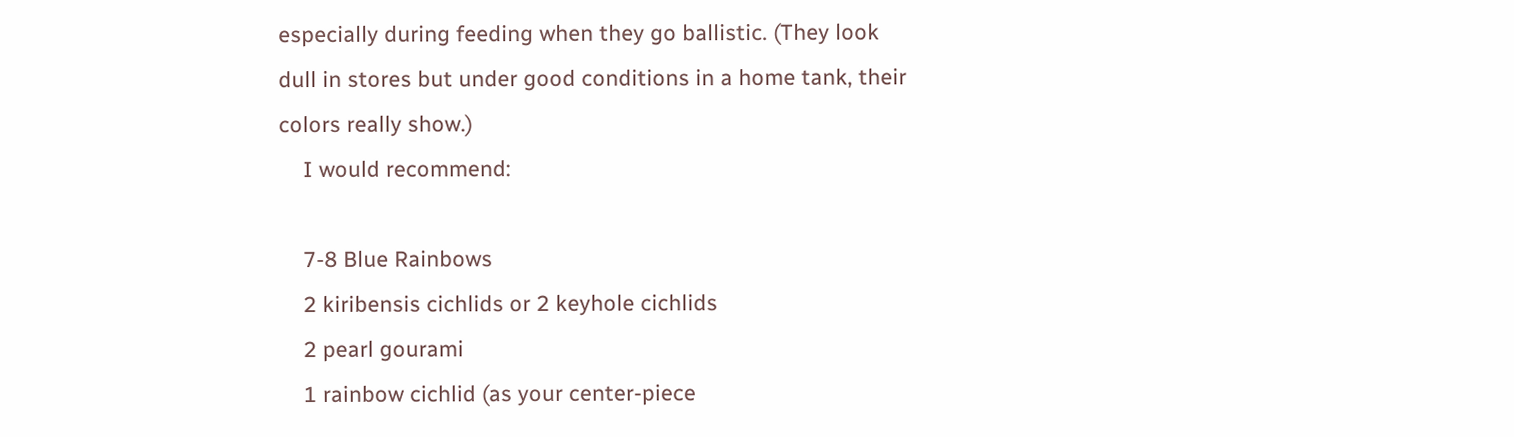especially during feeding when they go ballistic. (They look dull in stores but under good conditions in a home tank, their colors really show.)
    I would recommend:

    7-8 Blue Rainbows
    2 kiribensis cichlids or 2 keyhole cichlids
    2 pearl gourami
    1 rainbow cichlid (as your center-piece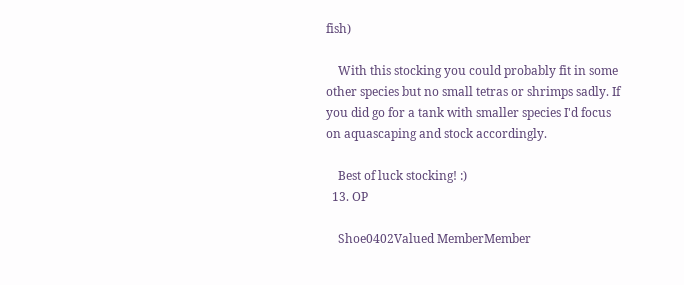fish)

    With this stocking you could probably fit in some other species but no small tetras or shrimps sadly. If you did go for a tank with smaller species I'd focus on aquascaping and stock accordingly.

    Best of luck stocking! :)
  13. OP

    Shoe0402Valued MemberMember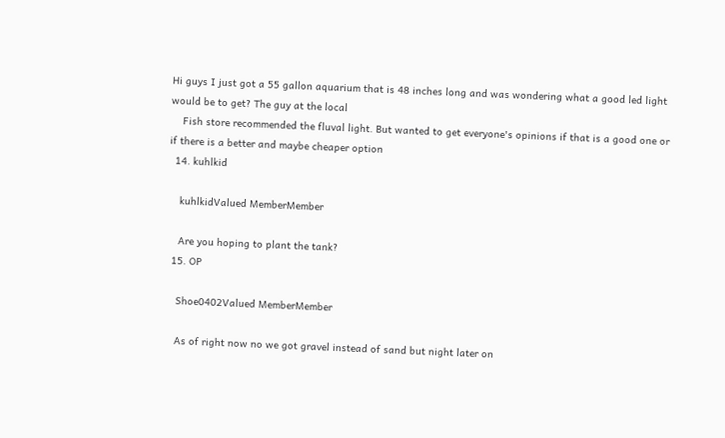Hi guys I just got a 55 gallon aquarium that is 48 inches long and was wondering what a good led light would be to get? The guy at the local
    Fish store recommended the fluval light. But wanted to get everyone's opinions if that is a good one or if there is a better and maybe cheaper option
  14. kuhlkid

    kuhlkidValued MemberMember

    Are you hoping to plant the tank?
  15. OP

    Shoe0402Valued MemberMember

    As of right now no we got gravel instead of sand but night later on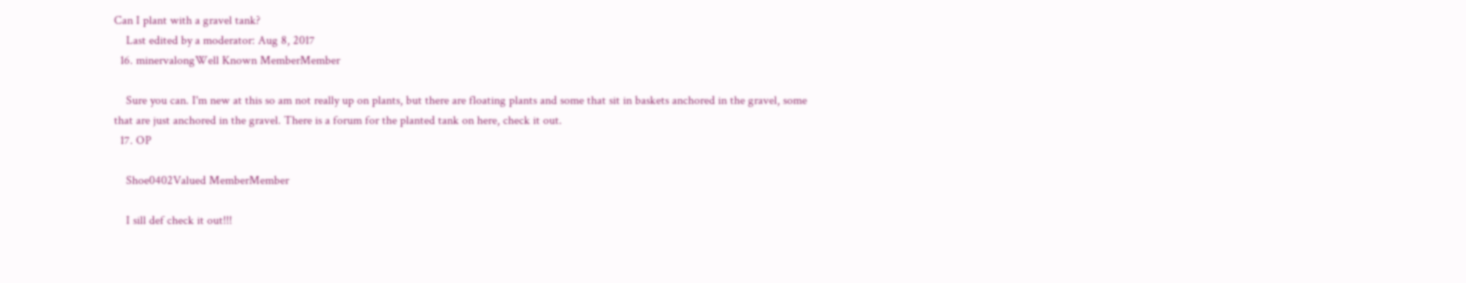Can I plant with a gravel tank?
    Last edited by a moderator: Aug 8, 2017
  16. minervalongWell Known MemberMember

    Sure you can. I'm new at this so am not really up on plants, but there are floating plants and some that sit in baskets anchored in the gravel, some that are just anchored in the gravel. There is a forum for the planted tank on here, check it out.
  17. OP

    Shoe0402Valued MemberMember

    I sill def check it out!!!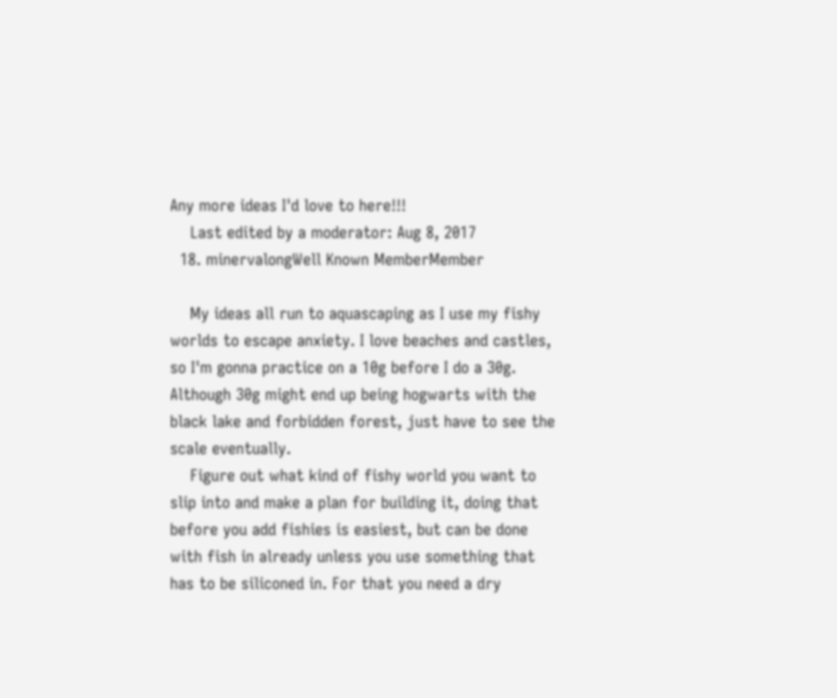Any more ideas I'd love to here!!!
    Last edited by a moderator: Aug 8, 2017
  18. minervalongWell Known MemberMember

    My ideas all run to aquascaping as I use my fishy worlds to escape anxiety. I love beaches and castles, so I'm gonna practice on a 10g before I do a 30g. Although 30g might end up being hogwarts with the black lake and forbidden forest, just have to see the scale eventually.
    Figure out what kind of fishy world you want to slip into and make a plan for building it, doing that before you add fishies is easiest, but can be done with fish in already unless you use something that has to be siliconed in. For that you need a dry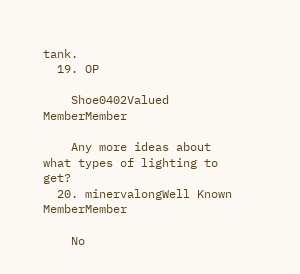tank.
  19. OP

    Shoe0402Valued MemberMember

    Any more ideas about what types of lighting to get?
  20. minervalongWell Known MemberMember

    No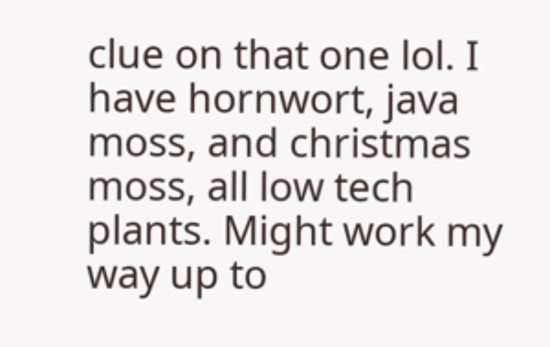clue on that one lol. I have hornwort, java moss, and christmas moss, all low tech plants. Might work my way up to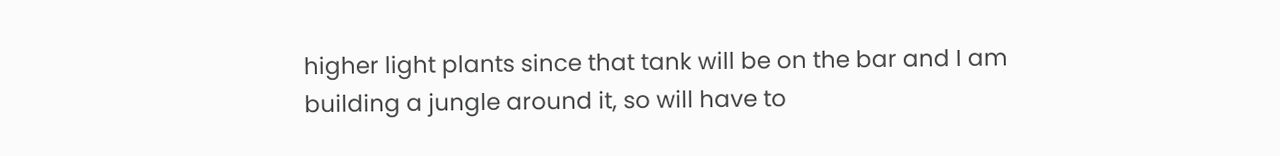higher light plants since that tank will be on the bar and I am building a jungle around it, so will have to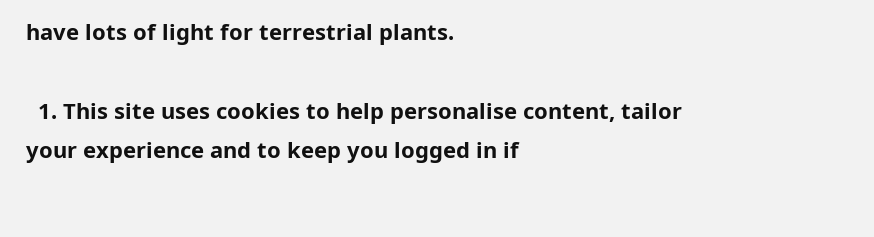have lots of light for terrestrial plants.

  1. This site uses cookies to help personalise content, tailor your experience and to keep you logged in if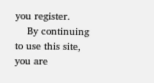you register.
    By continuing to use this site, you are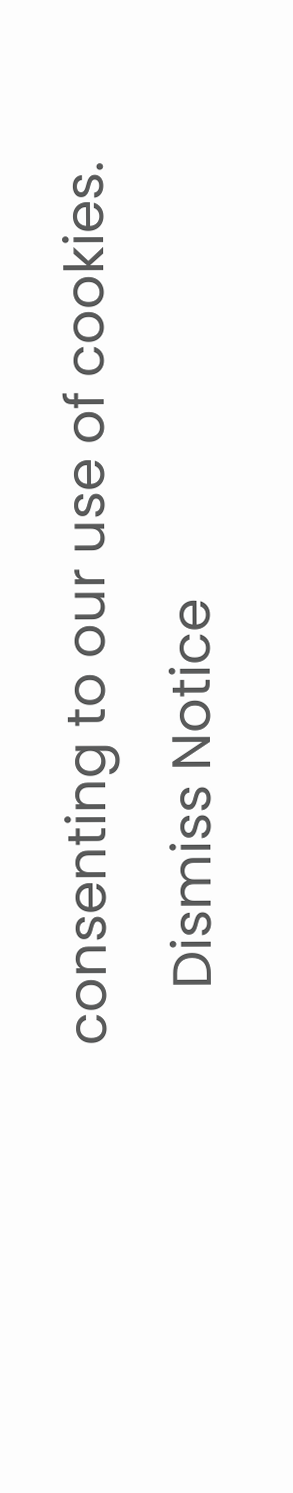consenting to our use of cookies.
    Dismiss Notice